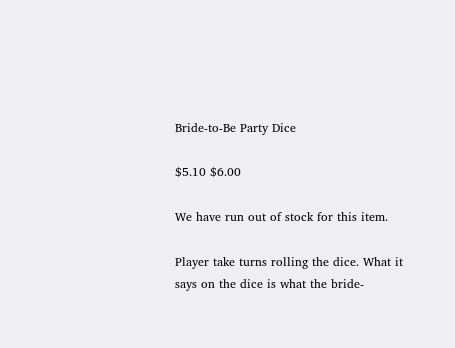Bride-to-Be Party Dice

$5.10 $6.00

We have run out of stock for this item.

Player take turns rolling the dice. What it says on the dice is what the bride-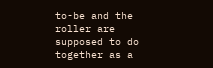to-be and the roller are supposed to do together as a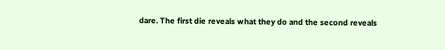dare. The first die reveals what they do and the second reveals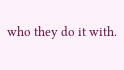who they do it with.